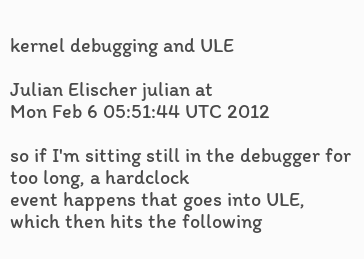kernel debugging and ULE

Julian Elischer julian at
Mon Feb 6 05:51:44 UTC 2012

so if I'm sitting still in the debugger for too long, a hardclock
event happens that goes into ULE, which then hits the following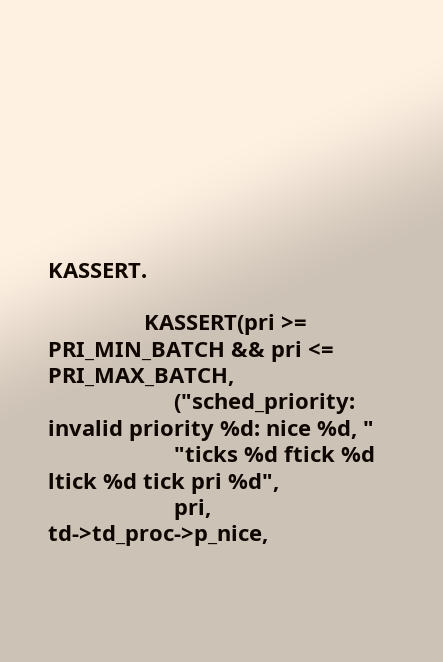KASSERT.

                KASSERT(pri >= PRI_MIN_BATCH && pri <= PRI_MAX_BATCH,
                     ("sched_priority: invalid priority %d: nice %d, "
                     "ticks %d ftick %d ltick %d tick pri %d",
                     pri, td->td_proc->p_nice,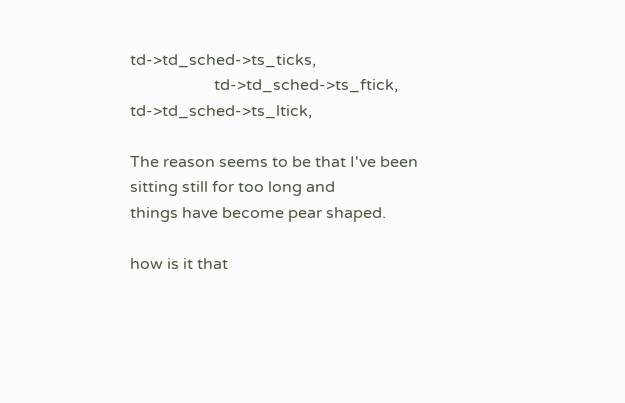td->td_sched->ts_ticks,
                     td->td_sched->ts_ftick, td->td_sched->ts_ltick,

The reason seems to be that I've been sitting still for too long and
things have become pear shaped.

how is it that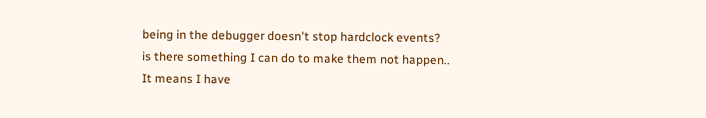being in the debugger doesn't stop hardclock events?
is there something I can do to make them not happen..
It means I have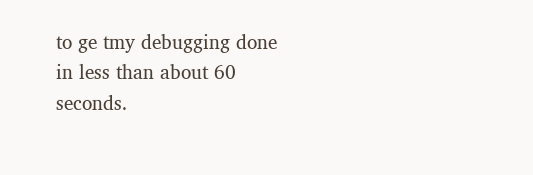to ge tmy debugging done in less than about 60 seconds.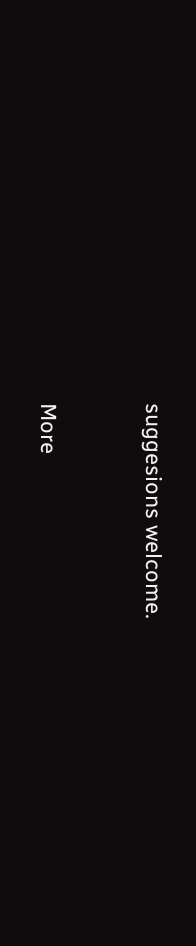suggesions welcome.


More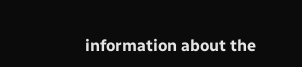information about the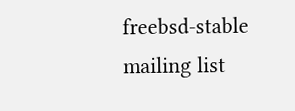freebsd-stable mailing list